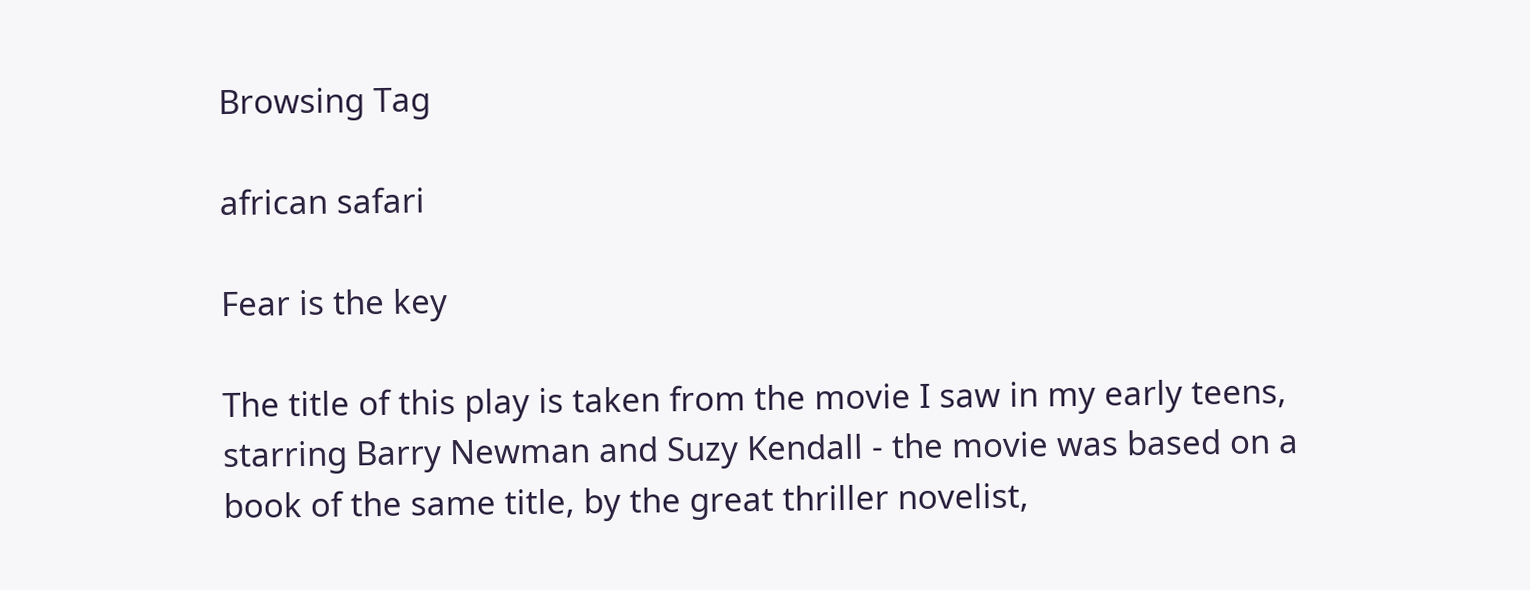Browsing Tag

african safari

Fear is the key

The title of this play is taken from the movie I saw in my early teens, starring Barry Newman and Suzy Kendall - the movie was based on a book of the same title, by the great thriller novelist,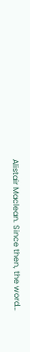Alistair Maclean. Since then, the word…